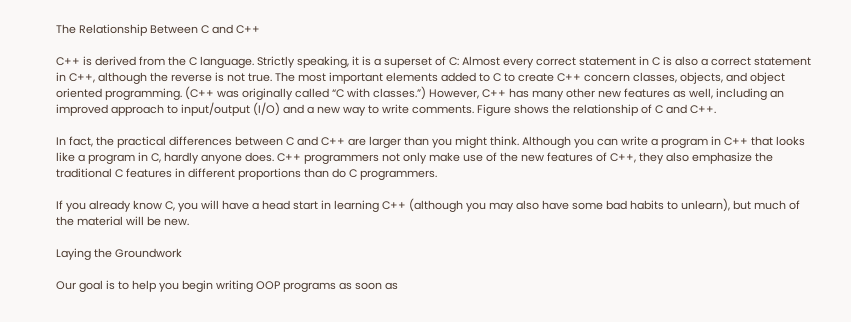The Relationship Between C and C++

C++ is derived from the C language. Strictly speaking, it is a superset of C: Almost every correct statement in C is also a correct statement in C++, although the reverse is not true. The most important elements added to C to create C++ concern classes, objects, and object oriented programming. (C++ was originally called “C with classes.”) However, C++ has many other new features as well, including an improved approach to input/output (I/O) and a new way to write comments. Figure shows the relationship of C and C++.

In fact, the practical differences between C and C++ are larger than you might think. Although you can write a program in C++ that looks like a program in C, hardly anyone does. C++ programmers not only make use of the new features of C++, they also emphasize the traditional C features in different proportions than do C programmers.

If you already know C, you will have a head start in learning C++ (although you may also have some bad habits to unlearn), but much of the material will be new.

Laying the Groundwork

Our goal is to help you begin writing OOP programs as soon as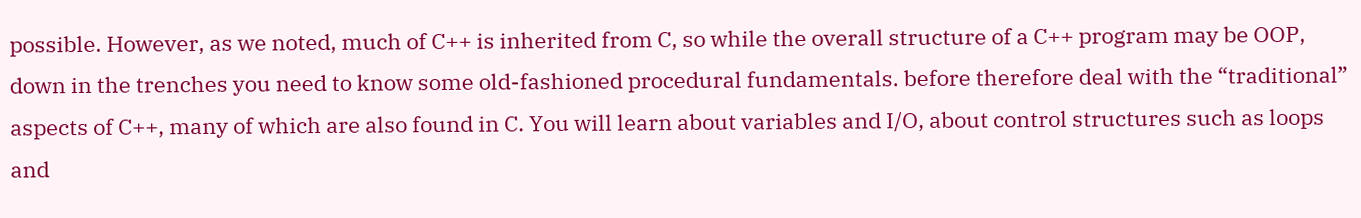possible. However, as we noted, much of C++ is inherited from C, so while the overall structure of a C++ program may be OOP, down in the trenches you need to know some old-fashioned procedural fundamentals. before therefore deal with the “traditional” aspects of C++, many of which are also found in C. You will learn about variables and I/O, about control structures such as loops and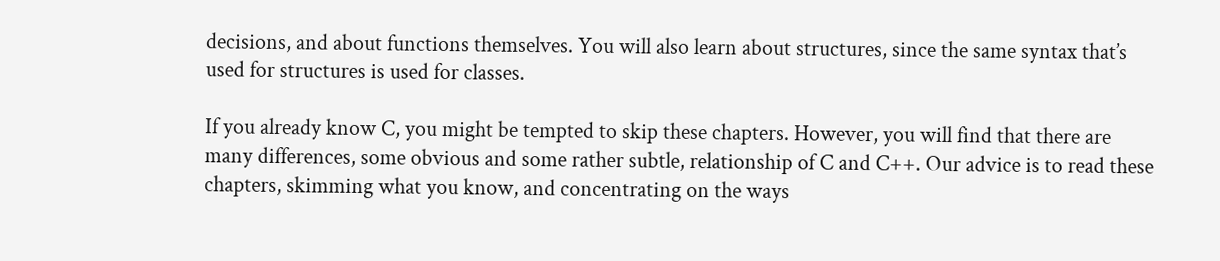decisions, and about functions themselves. You will also learn about structures, since the same syntax that’s used for structures is used for classes.

If you already know C, you might be tempted to skip these chapters. However, you will find that there are many differences, some obvious and some rather subtle, relationship of C and C++. Our advice is to read these chapters, skimming what you know, and concentrating on the ways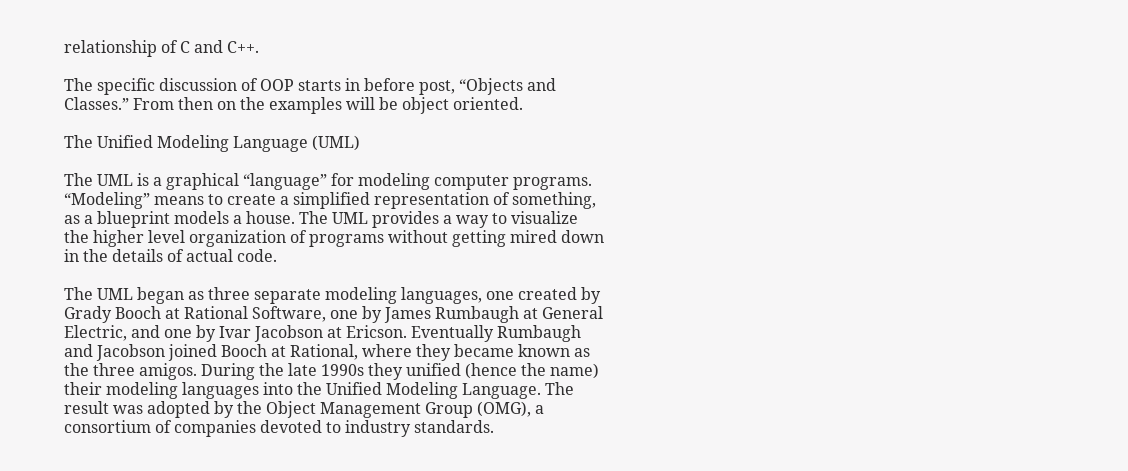relationship of C and C++.

The specific discussion of OOP starts in before post, “Objects and Classes.” From then on the examples will be object oriented.

The Unified Modeling Language (UML)

The UML is a graphical “language” for modeling computer programs. “Modeling” means to create a simplified representation of something, as a blueprint models a house. The UML provides a way to visualize the higher level organization of programs without getting mired down in the details of actual code.

The UML began as three separate modeling languages, one created by Grady Booch at Rational Software, one by James Rumbaugh at General Electric, and one by Ivar Jacobson at Ericson. Eventually Rumbaugh and Jacobson joined Booch at Rational, where they became known as the three amigos. During the late 1990s they unified (hence the name) their modeling languages into the Unified Modeling Language. The result was adopted by the Object Management Group (OMG), a consortium of companies devoted to industry standards.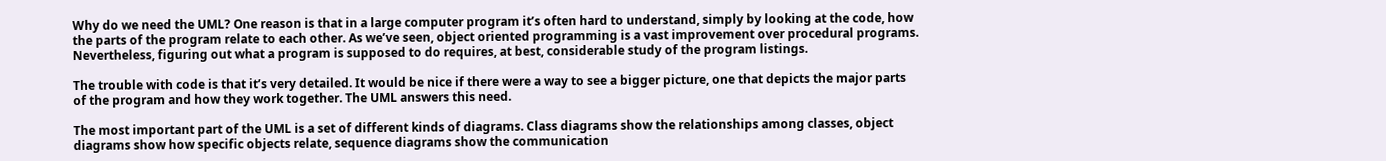Why do we need the UML? One reason is that in a large computer program it’s often hard to understand, simply by looking at the code, how the parts of the program relate to each other. As we’ve seen, object oriented programming is a vast improvement over procedural programs. Nevertheless, figuring out what a program is supposed to do requires, at best, considerable study of the program listings.

The trouble with code is that it’s very detailed. It would be nice if there were a way to see a bigger picture, one that depicts the major parts of the program and how they work together. The UML answers this need.

The most important part of the UML is a set of different kinds of diagrams. Class diagrams show the relationships among classes, object diagrams show how specific objects relate, sequence diagrams show the communication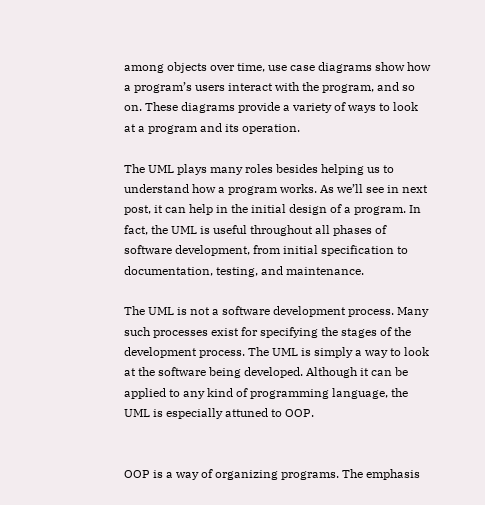among objects over time, use case diagrams show how a program’s users interact with the program, and so on. These diagrams provide a variety of ways to look at a program and its operation.

The UML plays many roles besides helping us to understand how a program works. As we’ll see in next post, it can help in the initial design of a program. In fact, the UML is useful throughout all phases of software development, from initial specification to documentation, testing, and maintenance.

The UML is not a software development process. Many such processes exist for specifying the stages of the development process. The UML is simply a way to look at the software being developed. Although it can be applied to any kind of programming language, the UML is especially attuned to OOP.


OOP is a way of organizing programs. The emphasis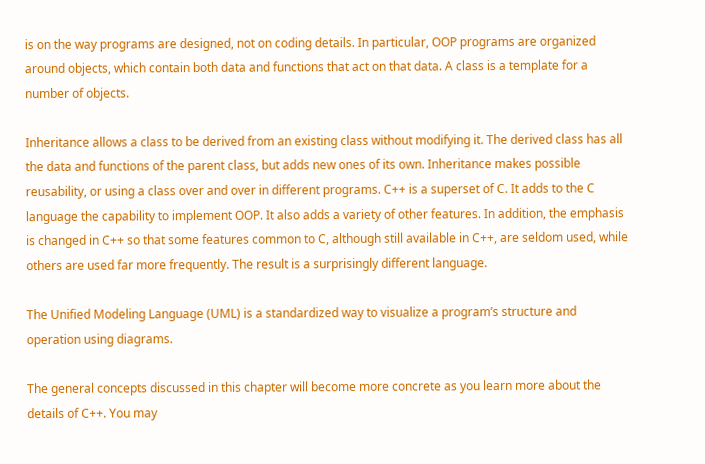is on the way programs are designed, not on coding details. In particular, OOP programs are organized around objects, which contain both data and functions that act on that data. A class is a template for a number of objects.

Inheritance allows a class to be derived from an existing class without modifying it. The derived class has all the data and functions of the parent class, but adds new ones of its own. Inheritance makes possible reusability, or using a class over and over in different programs. C++ is a superset of C. It adds to the C language the capability to implement OOP. It also adds a variety of other features. In addition, the emphasis is changed in C++ so that some features common to C, although still available in C++, are seldom used, while others are used far more frequently. The result is a surprisingly different language.

The Unified Modeling Language (UML) is a standardized way to visualize a program’s structure and operation using diagrams.

The general concepts discussed in this chapter will become more concrete as you learn more about the details of C++. You may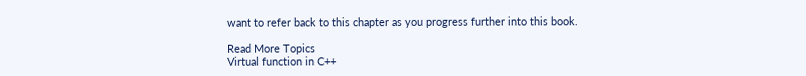want to refer back to this chapter as you progress further into this book.

Read More Topics
Virtual function in C++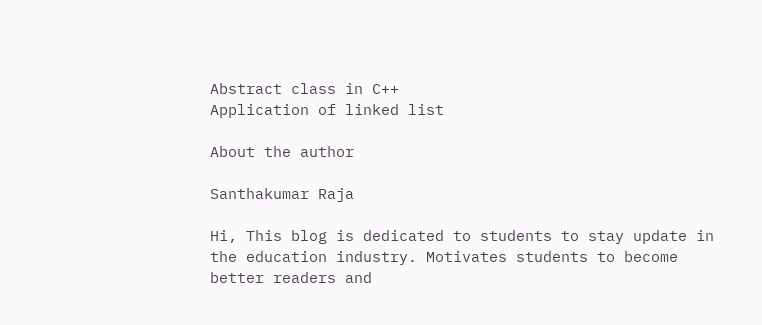Abstract class in C++
Application of linked list

About the author

Santhakumar Raja

Hi, This blog is dedicated to students to stay update in the education industry. Motivates students to become better readers and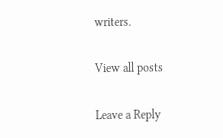writers.

View all posts

Leave a Reply